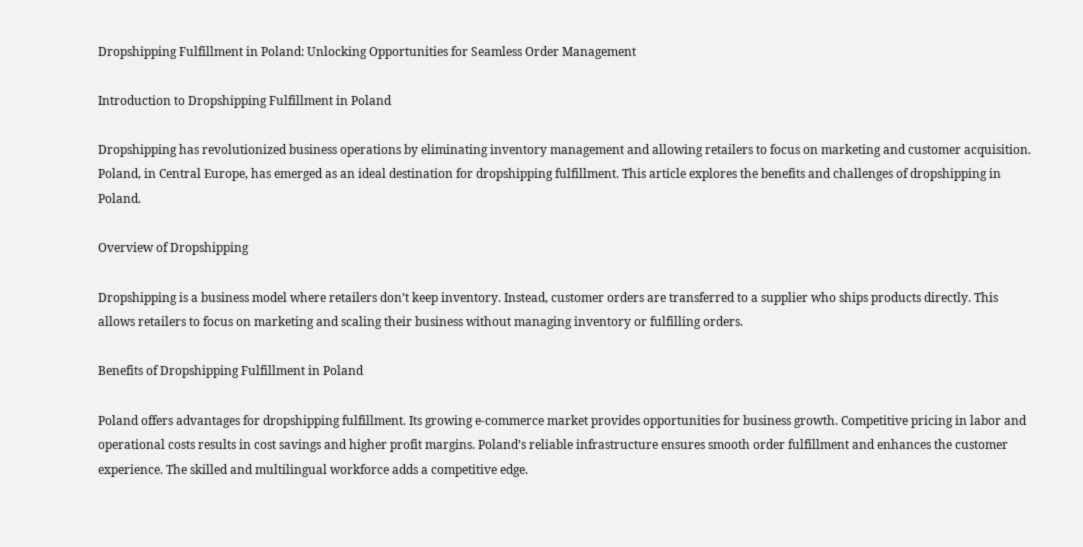Dropshipping Fulfillment in Poland: Unlocking Opportunities for Seamless Order Management

Introduction to Dropshipping Fulfillment in Poland

Dropshipping has revolutionized business operations by eliminating inventory management and allowing retailers to focus on marketing and customer acquisition. Poland, in Central Europe, has emerged as an ideal destination for dropshipping fulfillment. This article explores the benefits and challenges of dropshipping in Poland.

Overview of Dropshipping

Dropshipping is a business model where retailers don’t keep inventory. Instead, customer orders are transferred to a supplier who ships products directly. This allows retailers to focus on marketing and scaling their business without managing inventory or fulfilling orders.

Benefits of Dropshipping Fulfillment in Poland

Poland offers advantages for dropshipping fulfillment. Its growing e-commerce market provides opportunities for business growth. Competitive pricing in labor and operational costs results in cost savings and higher profit margins. Poland’s reliable infrastructure ensures smooth order fulfillment and enhances the customer experience. The skilled and multilingual workforce adds a competitive edge.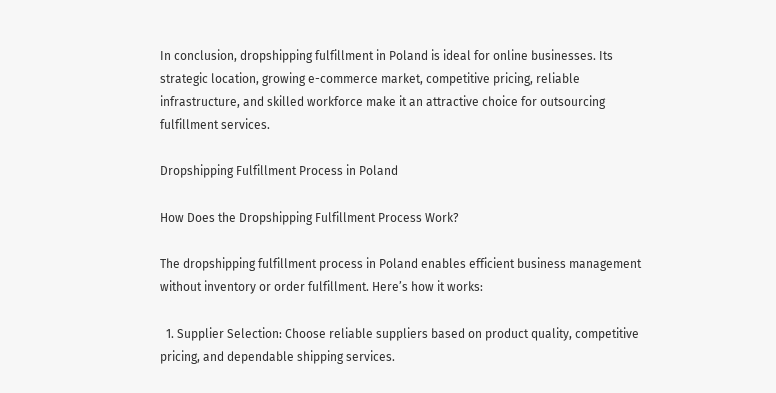In conclusion, dropshipping fulfillment in Poland is ideal for online businesses. Its strategic location, growing e-commerce market, competitive pricing, reliable infrastructure, and skilled workforce make it an attractive choice for outsourcing fulfillment services.

Dropshipping Fulfillment Process in Poland

How Does the Dropshipping Fulfillment Process Work?

The dropshipping fulfillment process in Poland enables efficient business management without inventory or order fulfillment. Here’s how it works:

  1. Supplier Selection: Choose reliable suppliers based on product quality, competitive pricing, and dependable shipping services.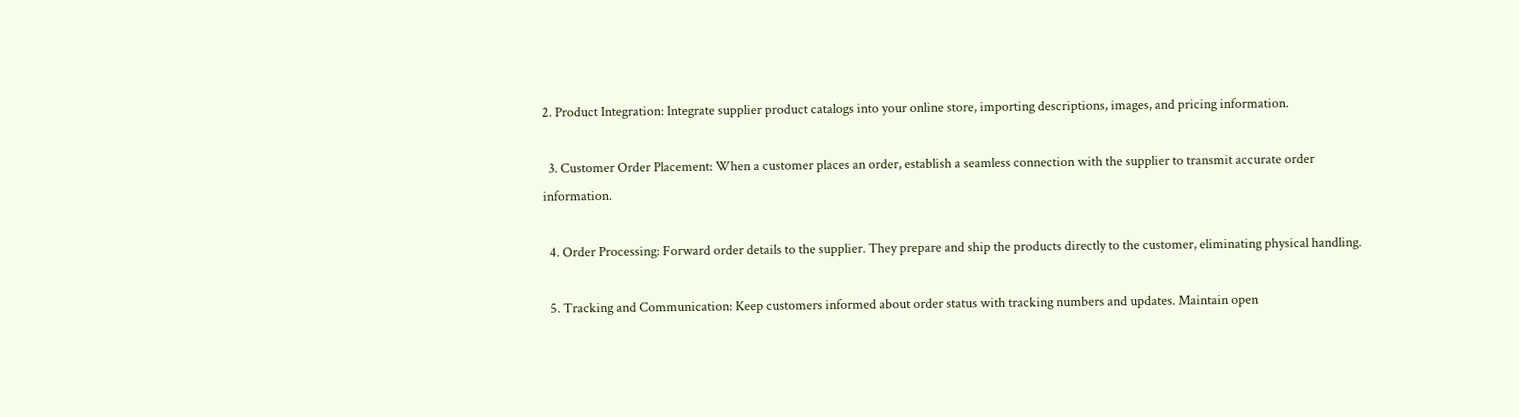2. Product Integration: Integrate supplier product catalogs into your online store, importing descriptions, images, and pricing information.

  3. Customer Order Placement: When a customer places an order, establish a seamless connection with the supplier to transmit accurate order information.

  4. Order Processing: Forward order details to the supplier. They prepare and ship the products directly to the customer, eliminating physical handling.

  5. Tracking and Communication: Keep customers informed about order status with tracking numbers and updates. Maintain open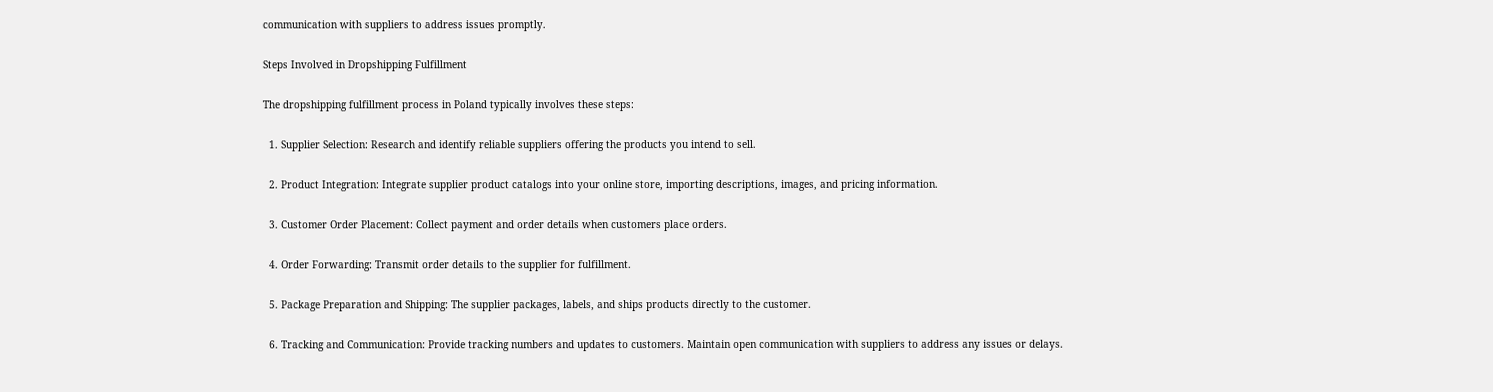communication with suppliers to address issues promptly.

Steps Involved in Dropshipping Fulfillment

The dropshipping fulfillment process in Poland typically involves these steps:

  1. Supplier Selection: Research and identify reliable suppliers offering the products you intend to sell.

  2. Product Integration: Integrate supplier product catalogs into your online store, importing descriptions, images, and pricing information.

  3. Customer Order Placement: Collect payment and order details when customers place orders.

  4. Order Forwarding: Transmit order details to the supplier for fulfillment.

  5. Package Preparation and Shipping: The supplier packages, labels, and ships products directly to the customer.

  6. Tracking and Communication: Provide tracking numbers and updates to customers. Maintain open communication with suppliers to address any issues or delays.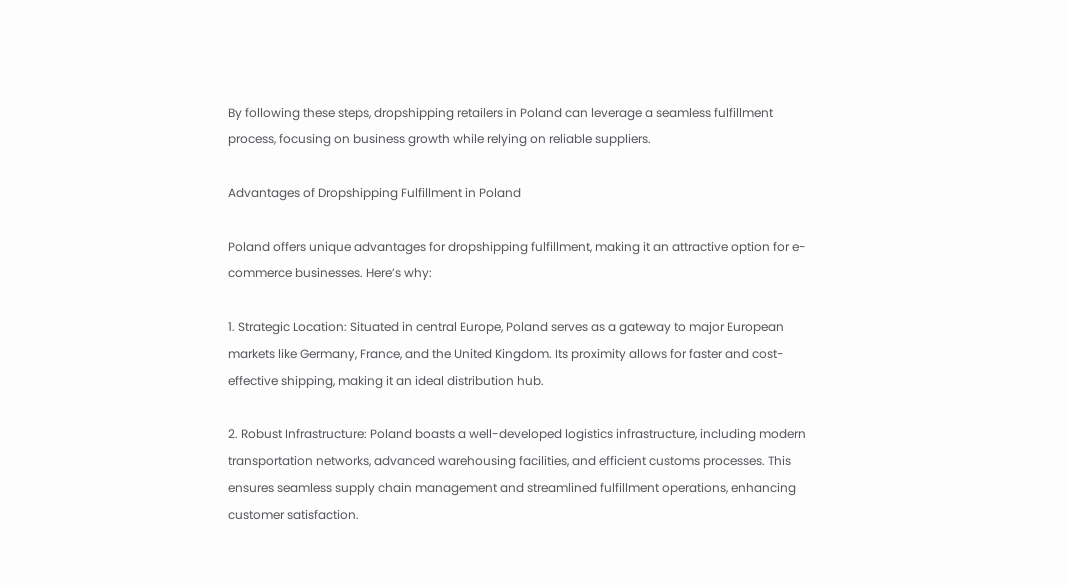By following these steps, dropshipping retailers in Poland can leverage a seamless fulfillment process, focusing on business growth while relying on reliable suppliers.

Advantages of Dropshipping Fulfillment in Poland

Poland offers unique advantages for dropshipping fulfillment, making it an attractive option for e-commerce businesses. Here’s why:

1. Strategic Location: Situated in central Europe, Poland serves as a gateway to major European markets like Germany, France, and the United Kingdom. Its proximity allows for faster and cost-effective shipping, making it an ideal distribution hub.

2. Robust Infrastructure: Poland boasts a well-developed logistics infrastructure, including modern transportation networks, advanced warehousing facilities, and efficient customs processes. This ensures seamless supply chain management and streamlined fulfillment operations, enhancing customer satisfaction.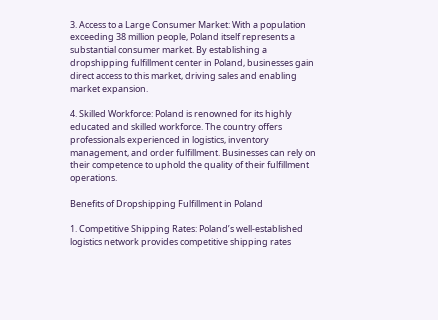3. Access to a Large Consumer Market: With a population exceeding 38 million people, Poland itself represents a substantial consumer market. By establishing a dropshipping fulfillment center in Poland, businesses gain direct access to this market, driving sales and enabling market expansion.

4. Skilled Workforce: Poland is renowned for its highly educated and skilled workforce. The country offers professionals experienced in logistics, inventory management, and order fulfillment. Businesses can rely on their competence to uphold the quality of their fulfillment operations.

Benefits of Dropshipping Fulfillment in Poland

1. Competitive Shipping Rates: Poland’s well-established logistics network provides competitive shipping rates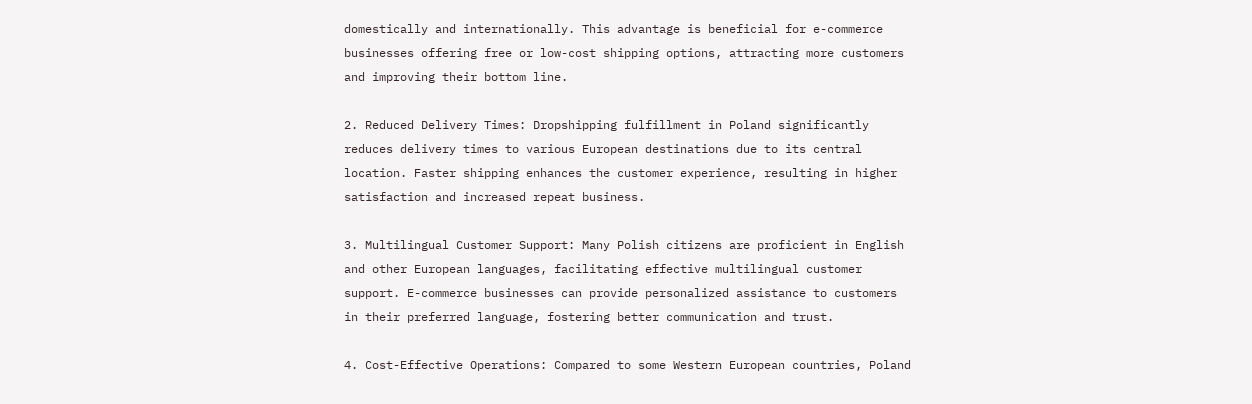domestically and internationally. This advantage is beneficial for e-commerce businesses offering free or low-cost shipping options, attracting more customers and improving their bottom line.

2. Reduced Delivery Times: Dropshipping fulfillment in Poland significantly reduces delivery times to various European destinations due to its central location. Faster shipping enhances the customer experience, resulting in higher satisfaction and increased repeat business.

3. Multilingual Customer Support: Many Polish citizens are proficient in English and other European languages, facilitating effective multilingual customer support. E-commerce businesses can provide personalized assistance to customers in their preferred language, fostering better communication and trust.

4. Cost-Effective Operations: Compared to some Western European countries, Poland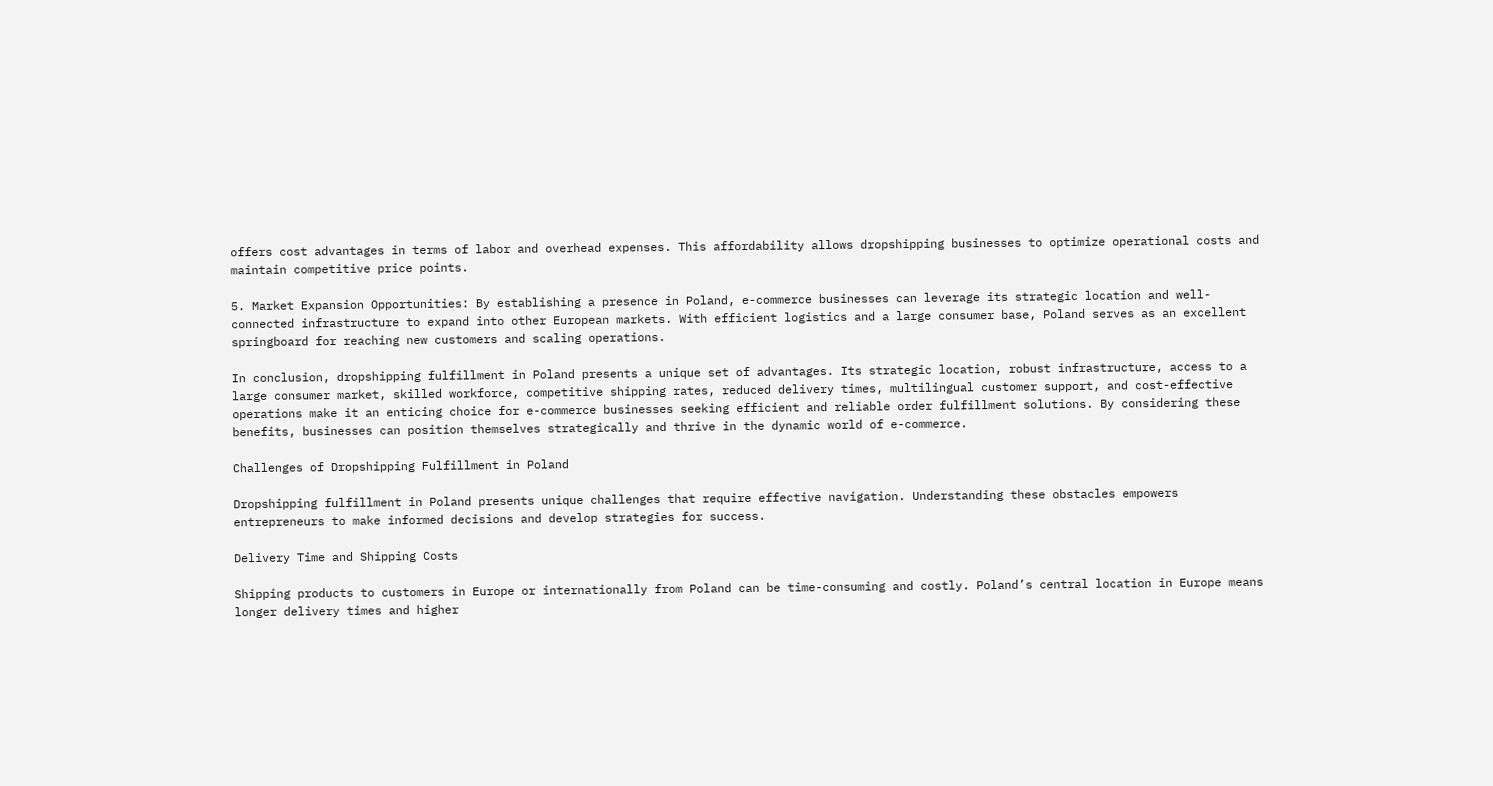offers cost advantages in terms of labor and overhead expenses. This affordability allows dropshipping businesses to optimize operational costs and maintain competitive price points.

5. Market Expansion Opportunities: By establishing a presence in Poland, e-commerce businesses can leverage its strategic location and well-connected infrastructure to expand into other European markets. With efficient logistics and a large consumer base, Poland serves as an excellent springboard for reaching new customers and scaling operations.

In conclusion, dropshipping fulfillment in Poland presents a unique set of advantages. Its strategic location, robust infrastructure, access to a large consumer market, skilled workforce, competitive shipping rates, reduced delivery times, multilingual customer support, and cost-effective operations make it an enticing choice for e-commerce businesses seeking efficient and reliable order fulfillment solutions. By considering these benefits, businesses can position themselves strategically and thrive in the dynamic world of e-commerce.

Challenges of Dropshipping Fulfillment in Poland

Dropshipping fulfillment in Poland presents unique challenges that require effective navigation. Understanding these obstacles empowers entrepreneurs to make informed decisions and develop strategies for success.

Delivery Time and Shipping Costs

Shipping products to customers in Europe or internationally from Poland can be time-consuming and costly. Poland’s central location in Europe means longer delivery times and higher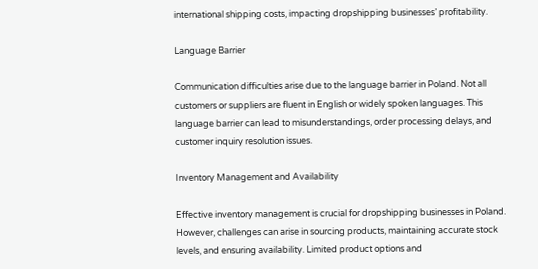international shipping costs, impacting dropshipping businesses’ profitability.

Language Barrier

Communication difficulties arise due to the language barrier in Poland. Not all customers or suppliers are fluent in English or widely spoken languages. This language barrier can lead to misunderstandings, order processing delays, and customer inquiry resolution issues.

Inventory Management and Availability

Effective inventory management is crucial for dropshipping businesses in Poland. However, challenges can arise in sourcing products, maintaining accurate stock levels, and ensuring availability. Limited product options and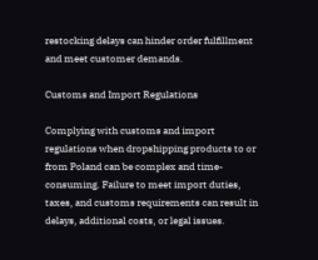restocking delays can hinder order fulfillment and meet customer demands.

Customs and Import Regulations

Complying with customs and import regulations when dropshipping products to or from Poland can be complex and time-consuming. Failure to meet import duties, taxes, and customs requirements can result in delays, additional costs, or legal issues.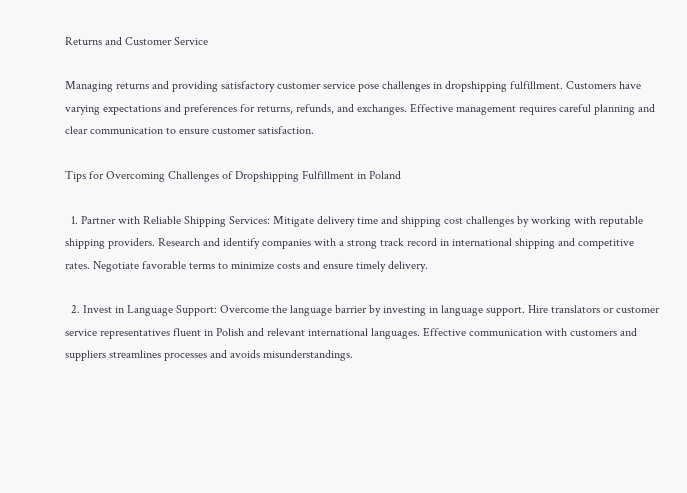Returns and Customer Service

Managing returns and providing satisfactory customer service pose challenges in dropshipping fulfillment. Customers have varying expectations and preferences for returns, refunds, and exchanges. Effective management requires careful planning and clear communication to ensure customer satisfaction.

Tips for Overcoming Challenges of Dropshipping Fulfillment in Poland

  1. Partner with Reliable Shipping Services: Mitigate delivery time and shipping cost challenges by working with reputable shipping providers. Research and identify companies with a strong track record in international shipping and competitive rates. Negotiate favorable terms to minimize costs and ensure timely delivery.

  2. Invest in Language Support: Overcome the language barrier by investing in language support. Hire translators or customer service representatives fluent in Polish and relevant international languages. Effective communication with customers and suppliers streamlines processes and avoids misunderstandings.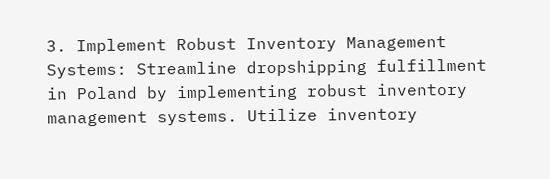3. Implement Robust Inventory Management Systems: Streamline dropshipping fulfillment in Poland by implementing robust inventory management systems. Utilize inventory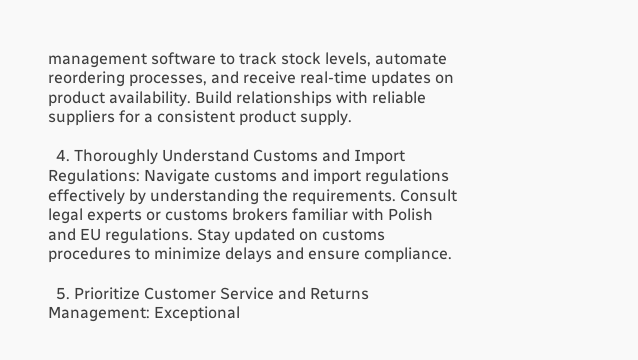management software to track stock levels, automate reordering processes, and receive real-time updates on product availability. Build relationships with reliable suppliers for a consistent product supply.

  4. Thoroughly Understand Customs and Import Regulations: Navigate customs and import regulations effectively by understanding the requirements. Consult legal experts or customs brokers familiar with Polish and EU regulations. Stay updated on customs procedures to minimize delays and ensure compliance.

  5. Prioritize Customer Service and Returns Management: Exceptional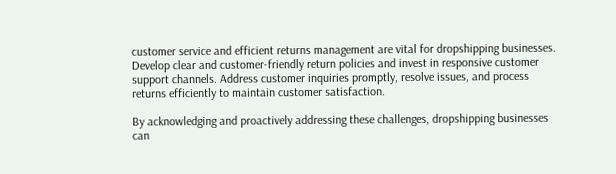customer service and efficient returns management are vital for dropshipping businesses. Develop clear and customer-friendly return policies and invest in responsive customer support channels. Address customer inquiries promptly, resolve issues, and process returns efficiently to maintain customer satisfaction.

By acknowledging and proactively addressing these challenges, dropshipping businesses can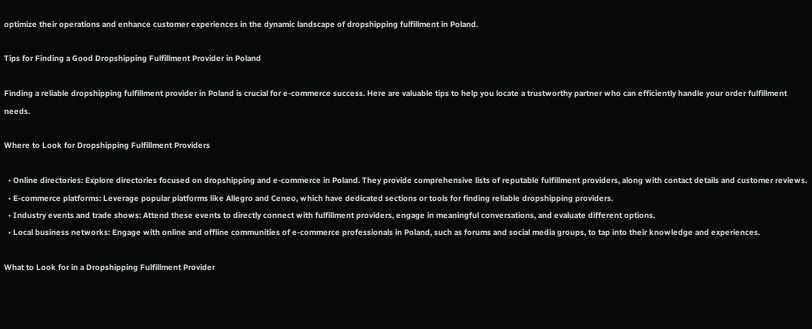optimize their operations and enhance customer experiences in the dynamic landscape of dropshipping fulfillment in Poland.

Tips for Finding a Good Dropshipping Fulfillment Provider in Poland

Finding a reliable dropshipping fulfillment provider in Poland is crucial for e-commerce success. Here are valuable tips to help you locate a trustworthy partner who can efficiently handle your order fulfillment needs.

Where to Look for Dropshipping Fulfillment Providers

  • Online directories: Explore directories focused on dropshipping and e-commerce in Poland. They provide comprehensive lists of reputable fulfillment providers, along with contact details and customer reviews.
  • E-commerce platforms: Leverage popular platforms like Allegro and Ceneo, which have dedicated sections or tools for finding reliable dropshipping providers.
  • Industry events and trade shows: Attend these events to directly connect with fulfillment providers, engage in meaningful conversations, and evaluate different options.
  • Local business networks: Engage with online and offline communities of e-commerce professionals in Poland, such as forums and social media groups, to tap into their knowledge and experiences.

What to Look for in a Dropshipping Fulfillment Provider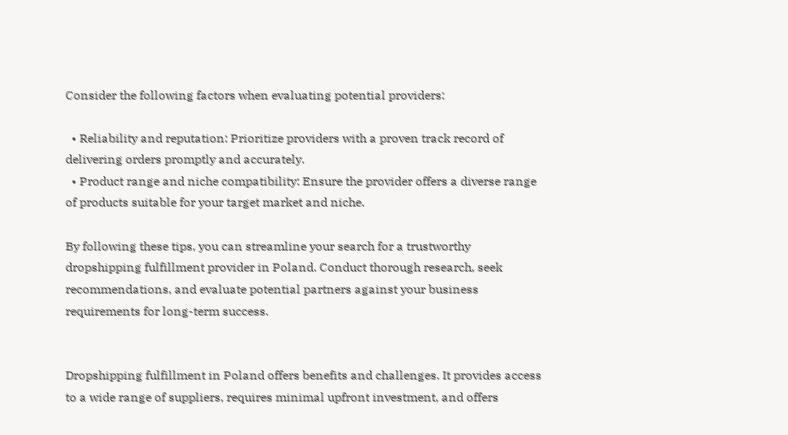Consider the following factors when evaluating potential providers:

  • Reliability and reputation: Prioritize providers with a proven track record of delivering orders promptly and accurately.
  • Product range and niche compatibility: Ensure the provider offers a diverse range of products suitable for your target market and niche.

By following these tips, you can streamline your search for a trustworthy dropshipping fulfillment provider in Poland. Conduct thorough research, seek recommendations, and evaluate potential partners against your business requirements for long-term success.


Dropshipping fulfillment in Poland offers benefits and challenges. It provides access to a wide range of suppliers, requires minimal upfront investment, and offers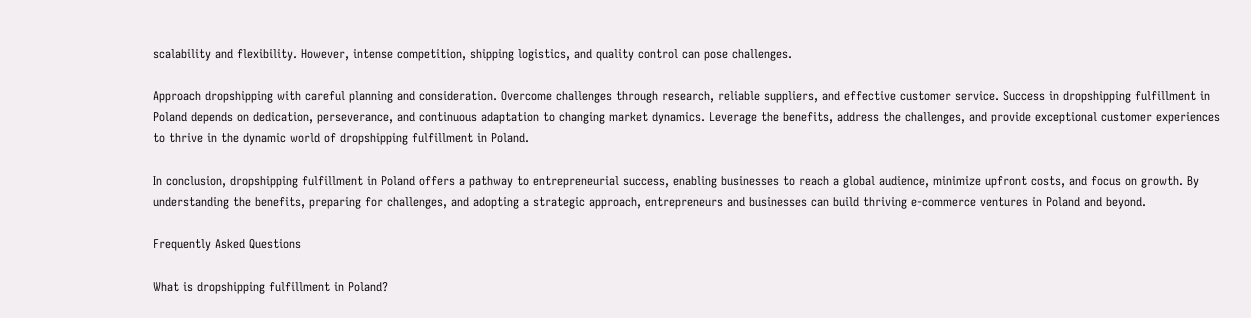scalability and flexibility. However, intense competition, shipping logistics, and quality control can pose challenges.

Approach dropshipping with careful planning and consideration. Overcome challenges through research, reliable suppliers, and effective customer service. Success in dropshipping fulfillment in Poland depends on dedication, perseverance, and continuous adaptation to changing market dynamics. Leverage the benefits, address the challenges, and provide exceptional customer experiences to thrive in the dynamic world of dropshipping fulfillment in Poland.

In conclusion, dropshipping fulfillment in Poland offers a pathway to entrepreneurial success, enabling businesses to reach a global audience, minimize upfront costs, and focus on growth. By understanding the benefits, preparing for challenges, and adopting a strategic approach, entrepreneurs and businesses can build thriving e-commerce ventures in Poland and beyond.

Frequently Asked Questions

What is dropshipping fulfillment in Poland?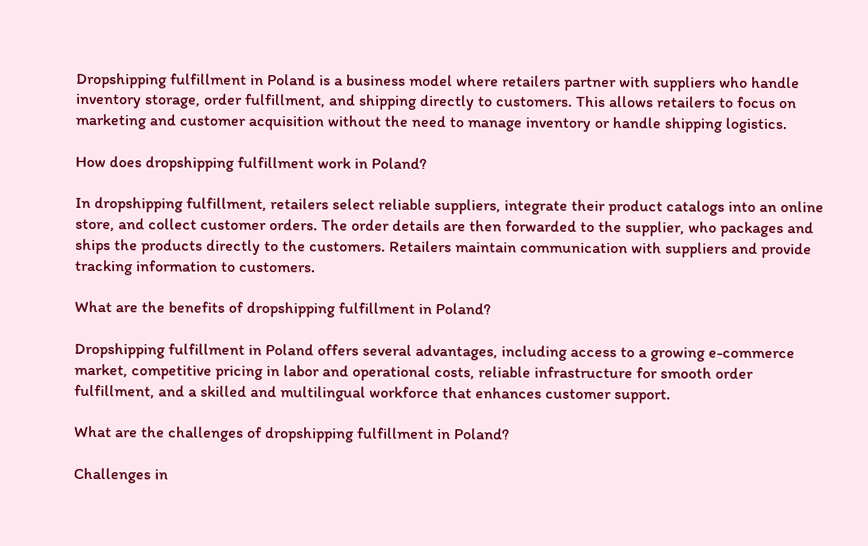Dropshipping fulfillment in Poland is a business model where retailers partner with suppliers who handle inventory storage, order fulfillment, and shipping directly to customers. This allows retailers to focus on marketing and customer acquisition without the need to manage inventory or handle shipping logistics.

How does dropshipping fulfillment work in Poland?

In dropshipping fulfillment, retailers select reliable suppliers, integrate their product catalogs into an online store, and collect customer orders. The order details are then forwarded to the supplier, who packages and ships the products directly to the customers. Retailers maintain communication with suppliers and provide tracking information to customers.

What are the benefits of dropshipping fulfillment in Poland?

Dropshipping fulfillment in Poland offers several advantages, including access to a growing e-commerce market, competitive pricing in labor and operational costs, reliable infrastructure for smooth order fulfillment, and a skilled and multilingual workforce that enhances customer support.

What are the challenges of dropshipping fulfillment in Poland?

Challenges in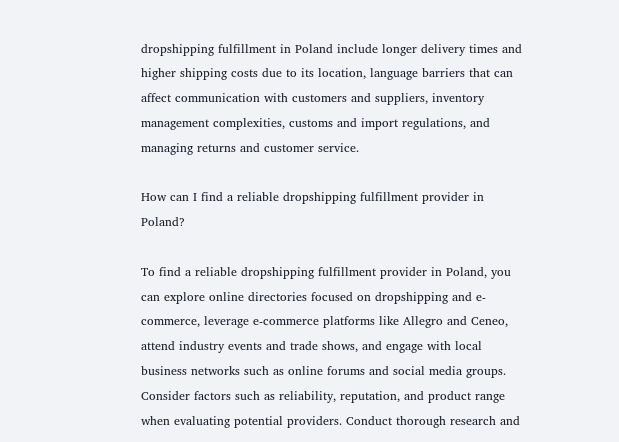dropshipping fulfillment in Poland include longer delivery times and higher shipping costs due to its location, language barriers that can affect communication with customers and suppliers, inventory management complexities, customs and import regulations, and managing returns and customer service.

How can I find a reliable dropshipping fulfillment provider in Poland?

To find a reliable dropshipping fulfillment provider in Poland, you can explore online directories focused on dropshipping and e-commerce, leverage e-commerce platforms like Allegro and Ceneo, attend industry events and trade shows, and engage with local business networks such as online forums and social media groups. Consider factors such as reliability, reputation, and product range when evaluating potential providers. Conduct thorough research and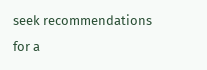seek recommendations for a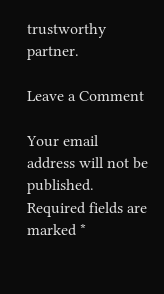trustworthy partner.

Leave a Comment

Your email address will not be published. Required fields are marked *